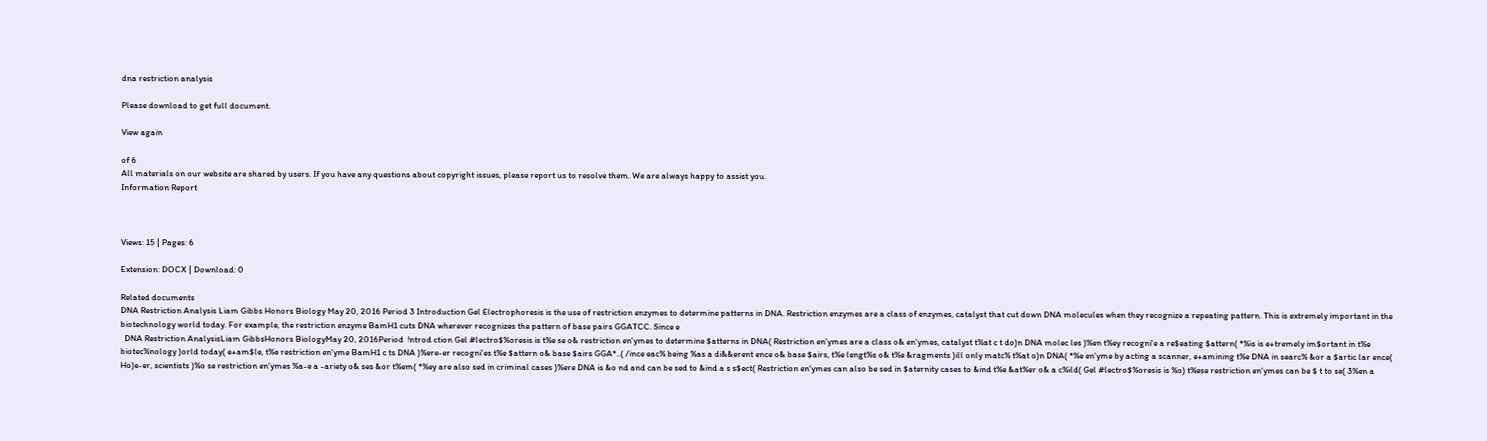dna restriction analysis

Please download to get full document.

View again

of 6
All materials on our website are shared by users. If you have any questions about copyright issues, please report us to resolve them. We are always happy to assist you.
Information Report



Views: 15 | Pages: 6

Extension: DOCX | Download: 0

Related documents
DNA Restriction Analysis Liam Gibbs Honors Biology May 20, 2016 Period 3 Introduction Gel Electrophoresis is the use of restriction enzymes to determine patterns in DNA. Restriction enzymes are a class of enzymes, catalyst that cut down DNA molecules when they recognize a repeating pattern. This is extremely important in the biotechnology world today. For example, the restriction enzyme BamH1 cuts DNA wherever recognizes the pattern of base pairs GGATCC. Since e
  DNA Restriction AnalysisLiam GibbsHonors BiologyMay 20, 2016Period  !ntrod ction Gel #lectro$%oresis is t%e se o& restriction en'ymes to determine $atterns in DNA( Restriction en'ymes are a class o& en'ymes, catalyst t%at c t do)n DNA molec les )%en t%ey recogni'e a re$eating $attern( *%is is e+tremely im$ortant in t%e biotec%nology )orld today( e+am$le, t%e restriction en'yme BamH1 c ts DNA )%ere-er recogni'es t%e $attern o& base $airs GGA*..( /ince eac% being %as a di&&erent ence o& base $airs, t%e lengt%s o& t%e &ragments )ill only matc% t%at o)n DNA( *%e en'yme by acting a scanner, e+amining t%e DNA in searc% &or a $artic lar ence( Ho)e-er, scientists )%o se restriction en'ymes %a-e a -ariety o& ses &or t%em( *%ey are also sed in criminal cases )%ere DNA is &o nd and can be sed to &ind a s s$ect( Restriction en'ymes can also be sed in $aternity cases to &ind t%e &at%er o& a c%ild( Gel #lectro$%oresis is %o) t%ese restriction en'ymes can be $ t to se( 3%en a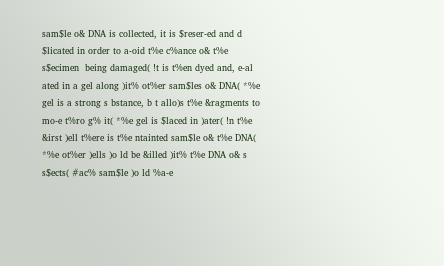sam$le o& DNA is collected, it is $reser-ed and d $licated in order to a-oid t%e c%ance o& t%e s$ecimen  being damaged( !t is t%en dyed and, e-al ated in a gel along )it% ot%er sam$les o& DNA( *%e gel is a strong s bstance, b t allo)s t%e &ragments to mo-e t%ro g% it( *%e gel is $laced in )ater( !n t%e &irst )ell t%ere is t%e ntainted sam$le o& t%e DNA( *%e ot%er )ells )o ld be &illed )it% t%e DNA o& s s$ects( #ac% sam$le )o ld %a-e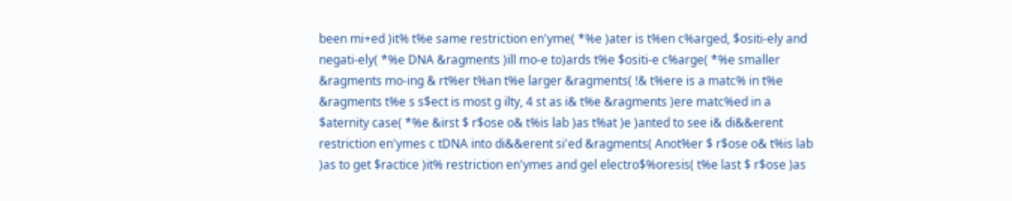been mi+ed )it% t%e same restriction en'yme( *%e )ater is t%en c%arged, $ositi-ely and negati-ely( *%e DNA &ragments )ill mo-e to)ards t%e $ositi-e c%arge( *%e smaller &ragments mo-ing & rt%er t%an t%e larger &ragments( !& t%ere is a matc% in t%e &ragments t%e s s$ect is most g ilty, 4 st as i& t%e &ragments )ere matc%ed in a $aternity case( *%e &irst $ r$ose o& t%is lab )as t%at )e )anted to see i& di&&erent restriction en'ymes c tDNA into di&&erent si'ed &ragments( Anot%er $ r$ose o& t%is lab )as to get $ractice )it% restriction en'ymes and gel electro$%oresis( t%e last $ r$ose )as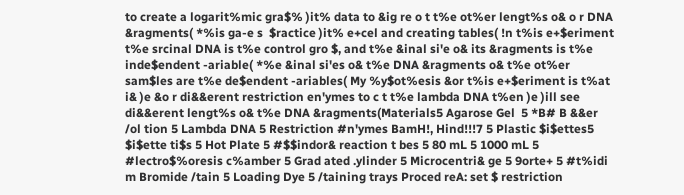to create a logarit%mic gra$% )it% data to &ig re o t t%e ot%er lengt%s o& o r DNA &ragments( *%is ga-e s  $ractice )it% e+cel and creating tables( !n t%is e+$eriment t%e srcinal DNA is t%e control gro $, and t%e &inal si'e o& its &ragments is t%e inde$endent -ariable( *%e &inal si'es o& t%e DNA &ragments o& t%e ot%er sam$les are t%e de$endent -ariables( My %y$ot%esis &or t%is e+$eriment is t%at i& )e &o r di&&erent restriction en'ymes to c t t%e lambda DNA t%en )e )ill see di&&erent lengt%s o& t%e DNA &ragments(Materials5 Agarose Gel  5 *B# B &&er /ol tion 5 Lambda DNA 5 Restriction #n'ymes BamH!, Hind!!!7 5 Plastic $i$ettes5 $i$ette ti$s 5 Hot Plate 5 #$$indor& reaction t bes 5 80 mL 5 1000 mL 5 #lectro$%oresis c%amber 5 Grad ated .ylinder 5 Microcentri& ge 5 9orte+ 5 #t%idi m Bromide /tain 5 Loading Dye 5 /taining trays Proced reA: set $ restriction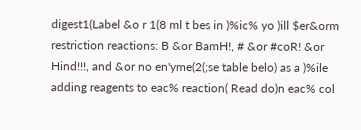digest1(Label &o r 1(8 ml t bes in )%ic% yo )ill $er&orm restriction reactions: B &or BamH!, # &or #coR! &or Hind!!!, and &or no en'yme(2(;se table belo) as a )%ile adding reagents to eac% reaction( Read do)n eac% col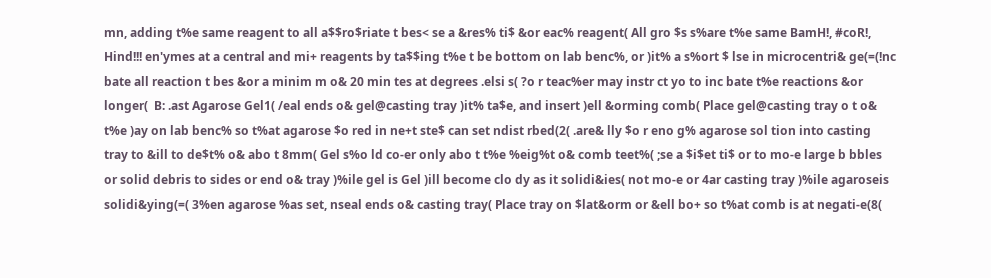mn, adding t%e same reagent to all a$$ro$riate t bes< se a &res% ti$ &or eac% reagent( All gro $s s%are t%e same BamH!, #coR!, Hind!!! en'ymes at a central and mi+ reagents by ta$$ing t%e t be bottom on lab benc%, or )it% a s%ort $ lse in microcentri& ge(=(!nc bate all reaction t bes &or a minim m o& 20 min tes at degrees .elsi s( ?o r teac%er may instr ct yo to inc bate t%e reactions &or longer(  B: .ast Agarose Gel1( /eal ends o& gel@casting tray )it% ta$e, and insert )ell &orming comb( Place gel@casting tray o t o& t%e )ay on lab benc% so t%at agarose $o red in ne+t ste$ can set ndist rbed(2( .are& lly $o r eno g% agarose sol tion into casting tray to &ill to de$t% o& abo t 8mm( Gel s%o ld co-er only abo t t%e %eig%t o& comb teet%( ;se a $i$et ti$ or to mo-e large b bbles or solid debris to sides or end o& tray )%ile gel is Gel )ill become clo dy as it solidi&ies( not mo-e or 4ar casting tray )%ile agaroseis solidi&ying(=( 3%en agarose %as set, nseal ends o& casting tray( Place tray on $lat&orm or &ell bo+ so t%at comb is at negati-e(8(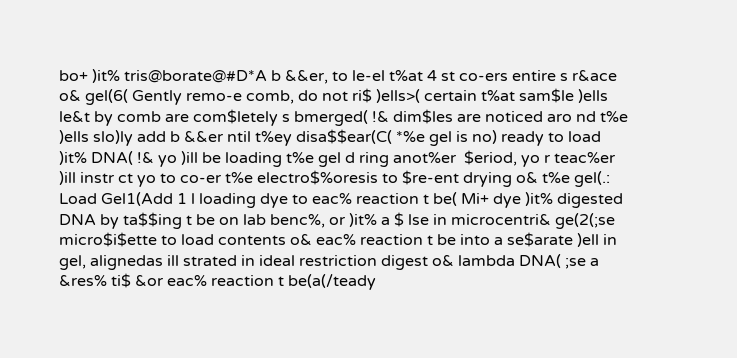bo+ )it% tris@borate@#D*A b &&er, to le-el t%at 4 st co-ers entire s r&ace o& gel(6( Gently remo-e comb, do not ri$ )ells>( certain t%at sam$le )ells le&t by comb are com$letely s bmerged( !& dim$les are noticed aro nd t%e )ells slo)ly add b &&er ntil t%ey disa$$ear(C( *%e gel is no) ready to load )it% DNA( !& yo )ill be loading t%e gel d ring anot%er  $eriod, yo r teac%er )ill instr ct yo to co-er t%e electro$%oresis to $re-ent drying o& t%e gel(.: Load Gel1(Add 1 l loading dye to eac% reaction t be( Mi+ dye )it% digested DNA by ta$$ing t be on lab benc%, or )it% a $ lse in microcentri& ge(2(;se micro$i$ette to load contents o& eac% reaction t be into a se$arate )ell in gel, alignedas ill strated in ideal restriction digest o& lambda DNA( ;se a &res% ti$ &or eac% reaction t be(a(/teady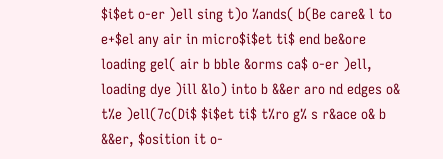$i$et o-er )ell sing t)o %ands( b(Be care& l to e+$el any air in micro$i$et ti$ end be&ore loading gel( air b bble &orms ca$ o-er )ell, loading dye )ill &lo) into b &&er aro nd edges o& t%e )ell(7c(Di$ $i$et ti$ t%ro g% s r&ace o& b &&er, $osition it o-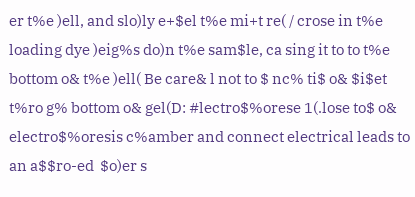er t%e )ell, and slo)ly e+$el t%e mi+t re( / crose in t%e loading dye )eig%s do)n t%e sam$le, ca sing it to to t%e  bottom o& t%e )ell( Be care& l not to $ nc% ti$ o& $i$et t%ro g% bottom o& gel(D: #lectro$%orese 1(.lose to$ o& electro$%oresis c%amber and connect electrical leads to an a$$ro-ed  $o)er s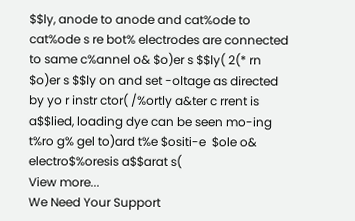$$ly, anode to anode and cat%ode to cat%ode s re bot% electrodes are connected to same c%annel o& $o)er s $$ly( 2(* rn $o)er s $$ly on and set -oltage as directed by yo r instr ctor( /%ortly a&ter c rrent is a$$lied, loading dye can be seen mo-ing t%ro g% gel to)ard t%e $ositi-e  $ole o& electro$%oresis a$$arat s(
View more...
We Need Your Support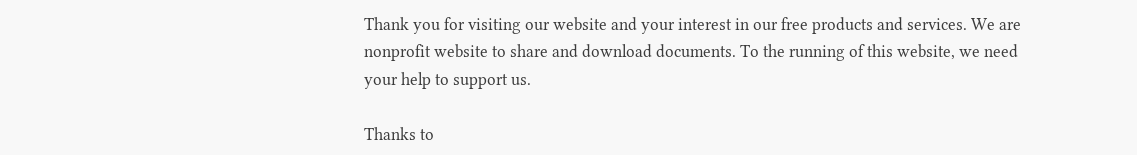Thank you for visiting our website and your interest in our free products and services. We are nonprofit website to share and download documents. To the running of this website, we need your help to support us.

Thanks to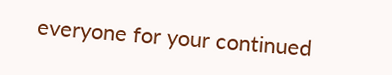everyone for your continued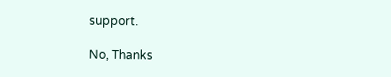support.

No, Thanks